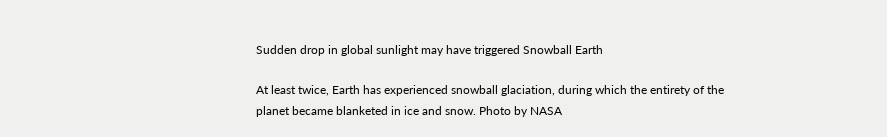Sudden drop in global sunlight may have triggered Snowball Earth

At least twice, Earth has experienced snowball glaciation, during which the entirety of the planet became blanketed in ice and snow. Photo by NASA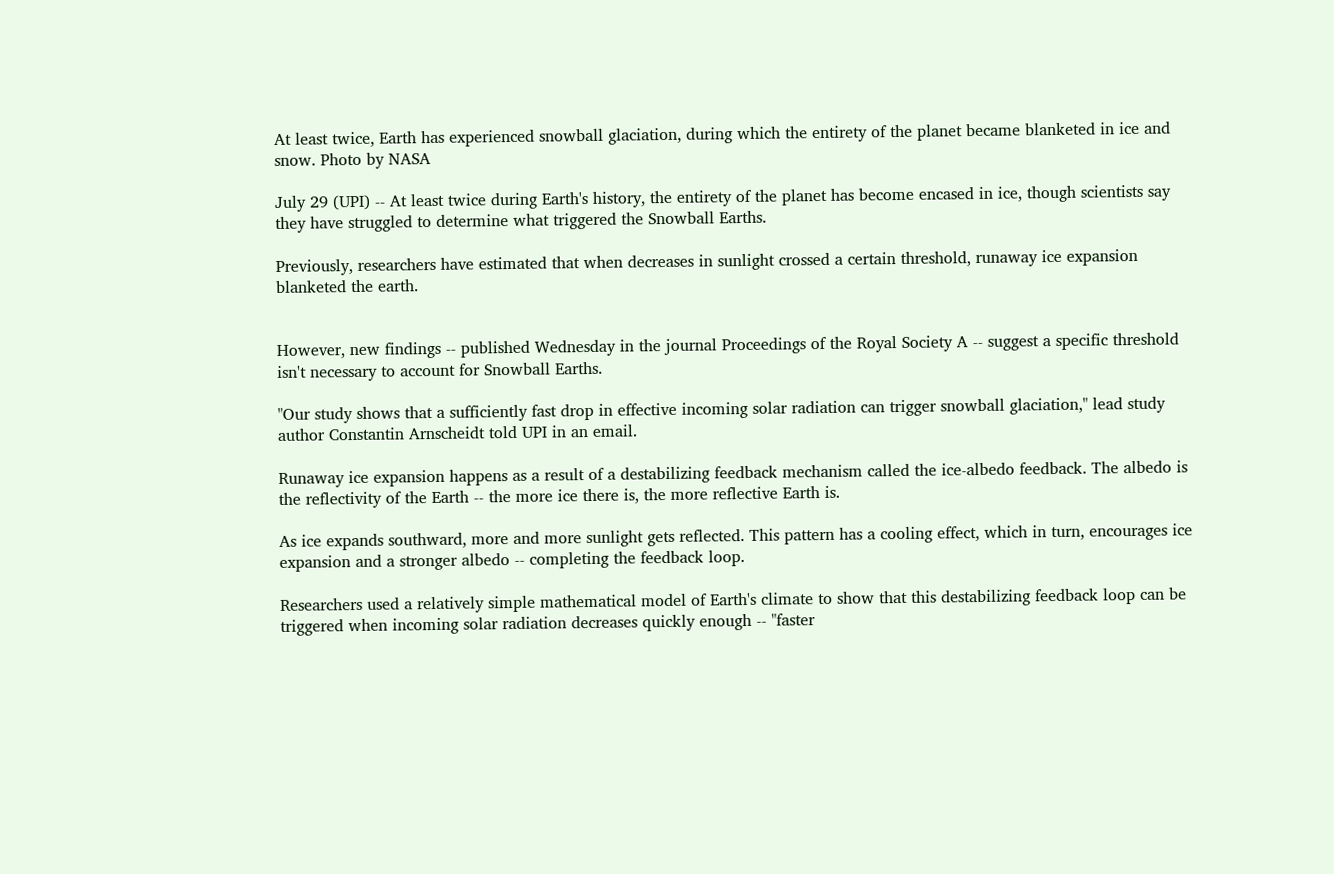At least twice, Earth has experienced snowball glaciation, during which the entirety of the planet became blanketed in ice and snow. Photo by NASA

July 29 (UPI) -- At least twice during Earth's history, the entirety of the planet has become encased in ice, though scientists say they have struggled to determine what triggered the Snowball Earths.

Previously, researchers have estimated that when decreases in sunlight crossed a certain threshold, runaway ice expansion blanketed the earth.


However, new findings -- published Wednesday in the journal Proceedings of the Royal Society A -- suggest a specific threshold isn't necessary to account for Snowball Earths.

"Our study shows that a sufficiently fast drop in effective incoming solar radiation can trigger snowball glaciation," lead study author Constantin Arnscheidt told UPI in an email.

Runaway ice expansion happens as a result of a destabilizing feedback mechanism called the ice-albedo feedback. The albedo is the reflectivity of the Earth -- the more ice there is, the more reflective Earth is.

As ice expands southward, more and more sunlight gets reflected. This pattern has a cooling effect, which in turn, encourages ice expansion and a stronger albedo -- completing the feedback loop.

Researchers used a relatively simple mathematical model of Earth's climate to show that this destabilizing feedback loop can be triggered when incoming solar radiation decreases quickly enough -- "faster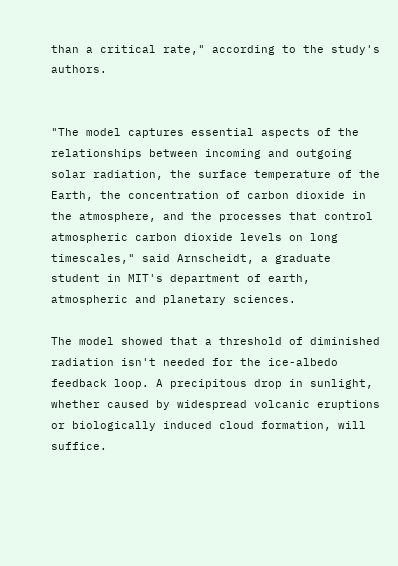than a critical rate," according to the study's authors.


"The model captures essential aspects of the relationships between incoming and outgoing solar radiation, the surface temperature of the Earth, the concentration of carbon dioxide in the atmosphere, and the processes that control atmospheric carbon dioxide levels on long timescales," said Arnscheidt, a graduate student in MIT's department of earth, atmospheric and planetary sciences.

The model showed that a threshold of diminished radiation isn't needed for the ice-albedo feedback loop. A precipitous drop in sunlight, whether caused by widespread volcanic eruptions or biologically induced cloud formation, will suffice.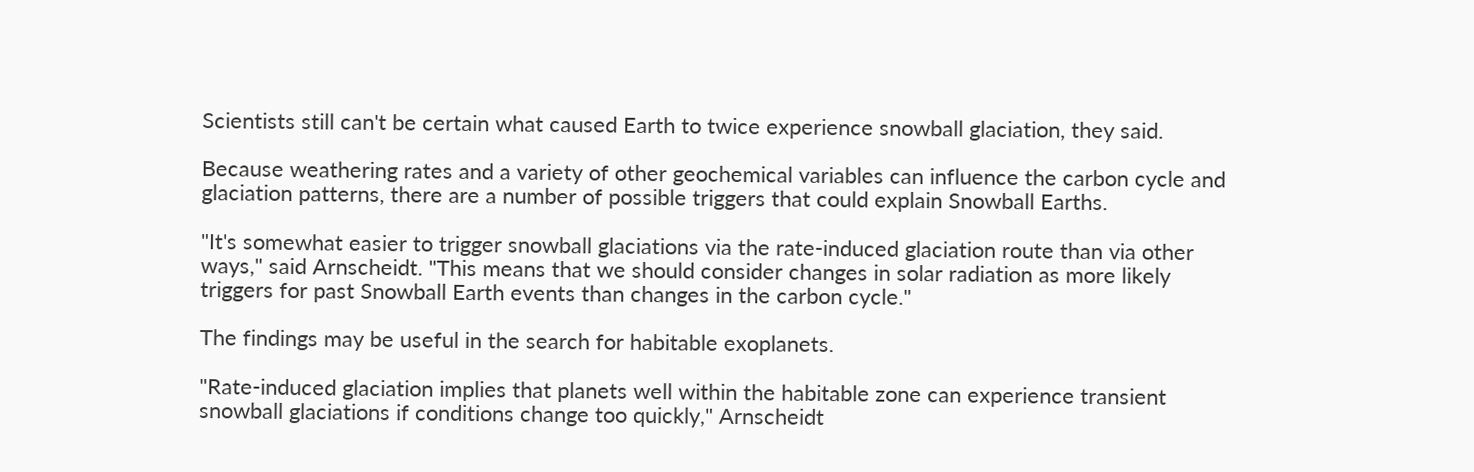Scientists still can't be certain what caused Earth to twice experience snowball glaciation, they said.

Because weathering rates and a variety of other geochemical variables can influence the carbon cycle and glaciation patterns, there are a number of possible triggers that could explain Snowball Earths.

"It's somewhat easier to trigger snowball glaciations via the rate-induced glaciation route than via other ways," said Arnscheidt. "This means that we should consider changes in solar radiation as more likely triggers for past Snowball Earth events than changes in the carbon cycle."

The findings may be useful in the search for habitable exoplanets.

"Rate-induced glaciation implies that planets well within the habitable zone can experience transient snowball glaciations if conditions change too quickly," Arnscheidt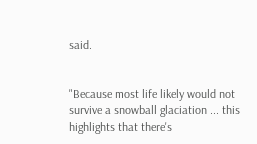said.


"Because most life likely would not survive a snowball glaciation ... this highlights that there's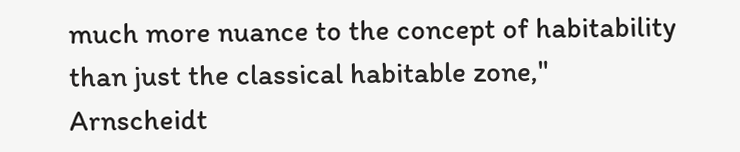much more nuance to the concept of habitability than just the classical habitable zone," Arnscheidt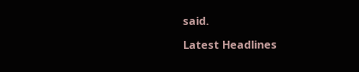said.

Latest Headlines